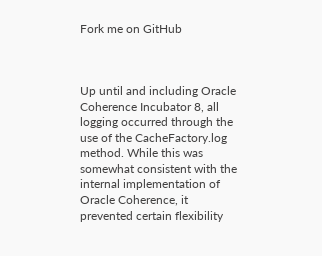Fork me on GitHub



Up until and including Oracle Coherence Incubator 8, all logging occurred through the use of the CacheFactory.log method. While this was somewhat consistent with the internal implementation of Oracle Coherence, it prevented certain flexibility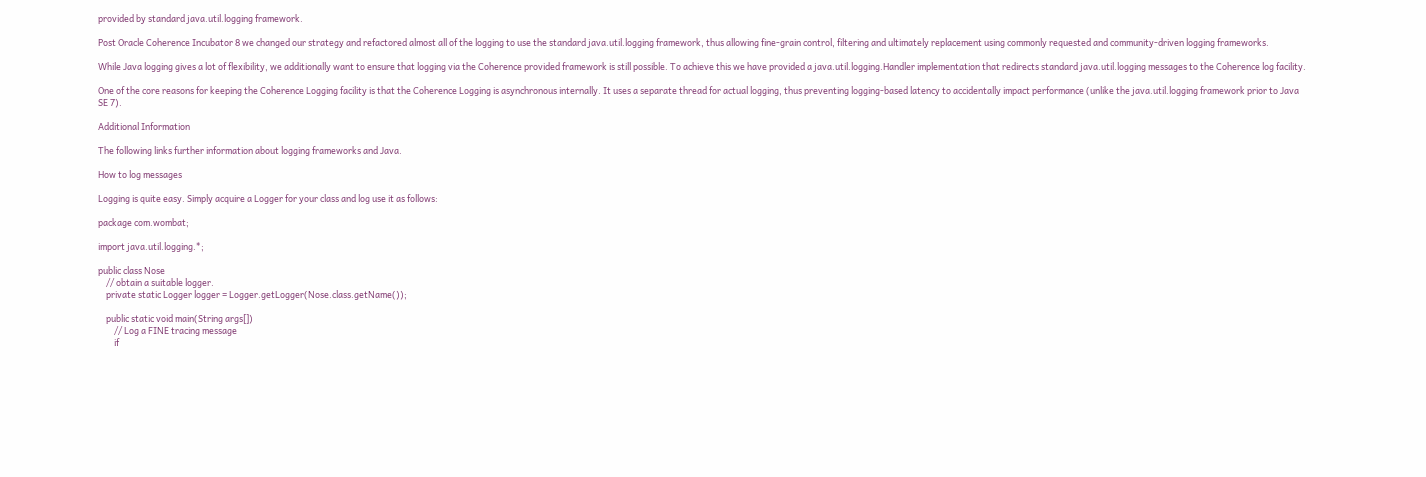provided by standard java.util.logging framework.

Post Oracle Coherence Incubator 8 we changed our strategy and refactored almost all of the logging to use the standard java.util.logging framework, thus allowing fine-grain control, filtering and ultimately replacement using commonly requested and community-driven logging frameworks.

While Java logging gives a lot of flexibility, we additionally want to ensure that logging via the Coherence provided framework is still possible. To achieve this we have provided a java.util.logging.Handler implementation that redirects standard java.util.logging messages to the Coherence log facility.

One of the core reasons for keeping the Coherence Logging facility is that the Coherence Logging is asynchronous internally. It uses a separate thread for actual logging, thus preventing logging-based latency to accidentally impact performance (unlike the java.util.logging framework prior to Java SE 7).

Additional Information

The following links further information about logging frameworks and Java.

How to log messages

Logging is quite easy. Simply acquire a Logger for your class and log use it as follows:

package com.wombat;

import java.util.logging.*;

public class Nose
    // obtain a suitable logger.
    private static Logger logger = Logger.getLogger(Nose.class.getName());

    public static void main(String args[])
        // Log a FINE tracing message
        if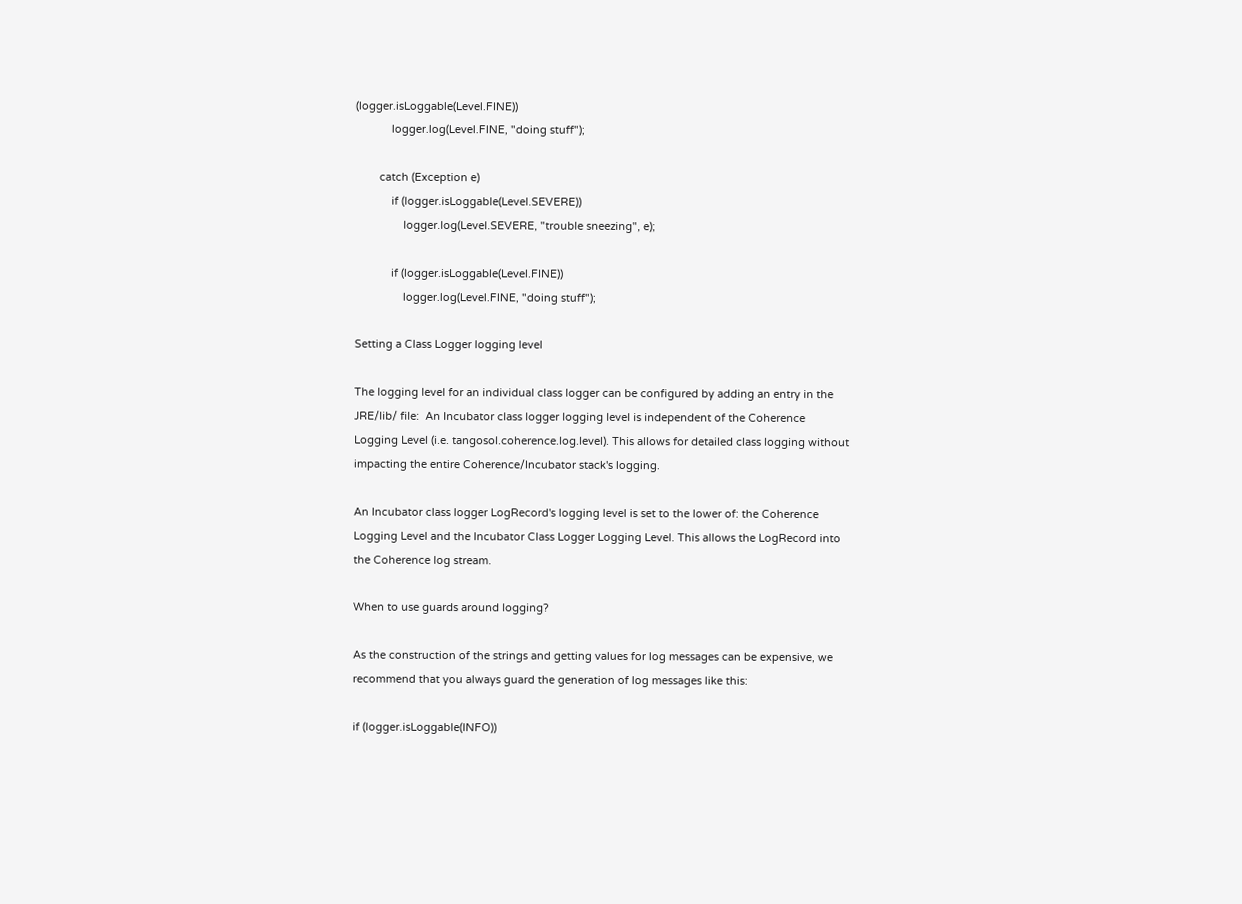(logger.isLoggable(Level.FINE))
            logger.log(Level.FINE, "doing stuff");

        catch (Exception e)
            if (logger.isLoggable(Level.SEVERE))
                logger.log(Level.SEVERE, "trouble sneezing", e);

            if (logger.isLoggable(Level.FINE))
                logger.log(Level.FINE, "doing stuff");

Setting a Class Logger logging level

The logging level for an individual class logger can be configured by adding an entry in the JRE/lib/ file:  An Incubator class logger logging level is independent of the Coherence Logging Level (i.e. tangosol.coherence.log.level). This allows for detailed class logging without impacting the entire Coherence/Incubator stack's logging.

An Incubator class logger LogRecord's logging level is set to the lower of: the Coherence Logging Level and the Incubator Class Logger Logging Level. This allows the LogRecord into the Coherence log stream.

When to use guards around logging?

As the construction of the strings and getting values for log messages can be expensive, we recommend that you always guard the generation of log messages like this:

if (logger.isLoggable(INFO))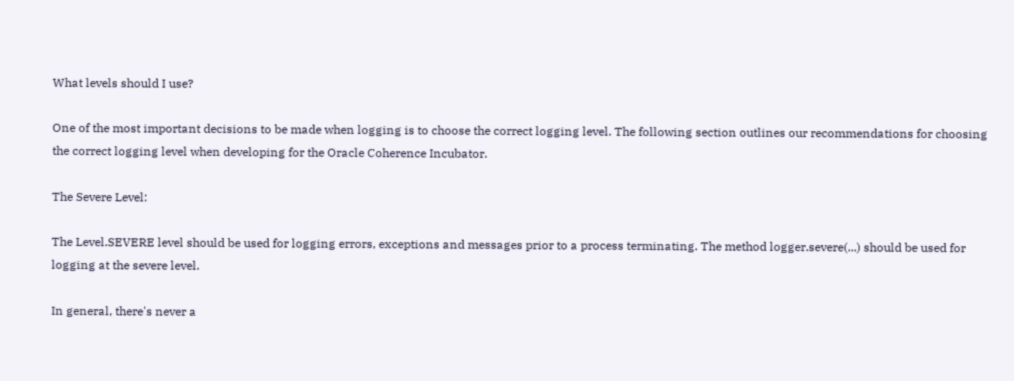What levels should I use?

One of the most important decisions to be made when logging is to choose the correct logging level. The following section outlines our recommendations for choosing the correct logging level when developing for the Oracle Coherence Incubator.

The Severe Level:

The Level.SEVERE level should be used for logging errors, exceptions and messages prior to a process terminating. The method logger.severe(...) should be used for logging at the severe level.

In general, there's never a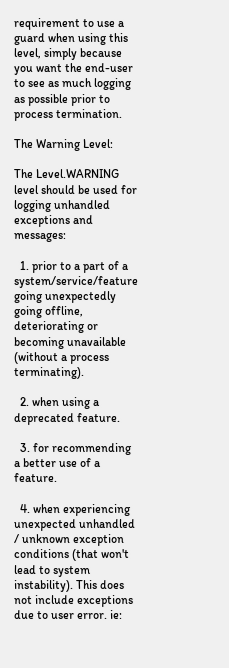requirement to use a guard when using this level, simply because you want the end-user to see as much logging as possible prior to process termination.

The Warning Level:

The Level.WARNING level should be used for logging unhandled exceptions and messages:

  1. prior to a part of a system/service/feature going unexpectedly going offline, deteriorating or becoming unavailable (without a process terminating).

  2. when using a deprecated feature.

  3. for recommending a better use of a feature.

  4. when experiencing unexpected unhandled / unknown exception conditions (that won't lead to system instability). This does not include exceptions due to user error. ie: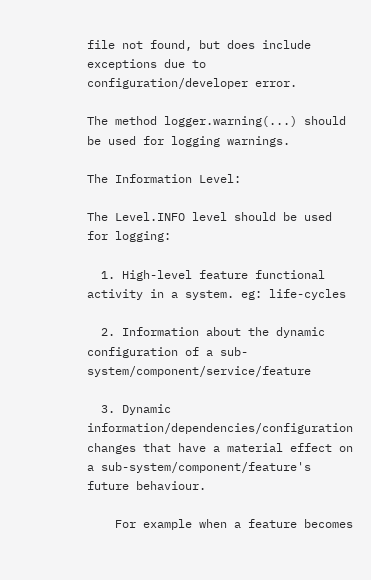file not found, but does include exceptions due to configuration/developer error.

The method logger.warning(...) should be used for logging warnings.

The Information Level:

The Level.INFO level should be used for logging:

  1. High-level feature functional activity in a system. eg: life-cycles

  2. Information about the dynamic configuration of a sub-system/component/service/feature

  3. Dynamic information/dependencies/configuration changes that have a material effect on a sub-system/component/feature's future behaviour.

    For example when a feature becomes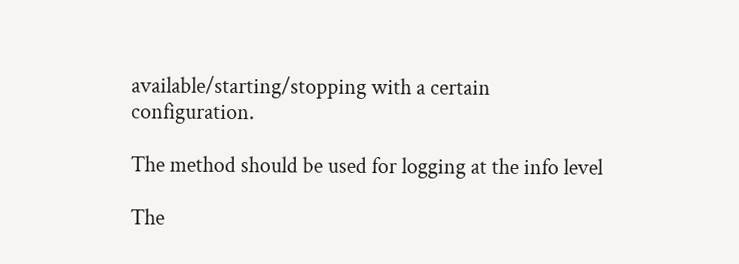available/starting/stopping with a certain configuration.

The method should be used for logging at the info level

The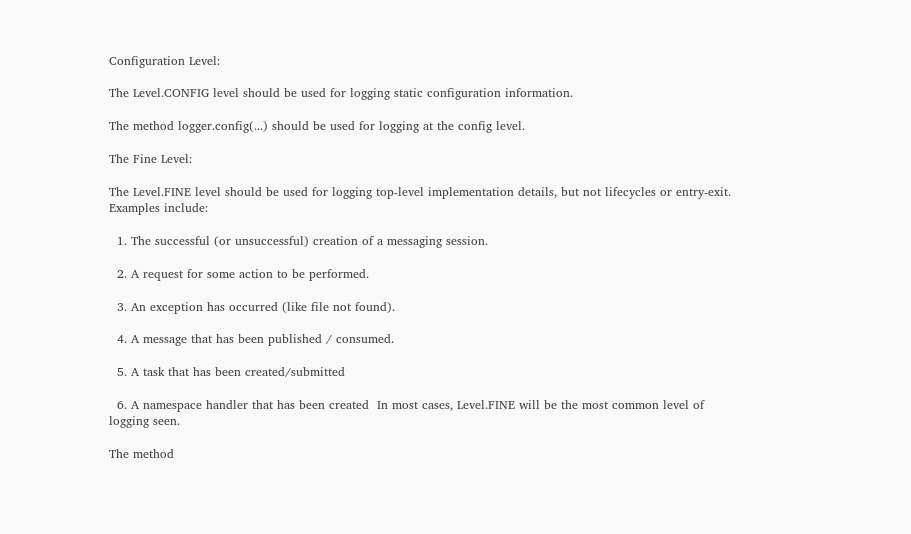Configuration Level:

The Level.CONFIG level should be used for logging static configuration information.

The method logger.config(...) should be used for logging at the config level.

The Fine Level:

The Level.FINE level should be used for logging top-level implementation details, but not lifecycles or entry-exit. Examples include:

  1. The successful (or unsuccessful) creation of a messaging session.

  2. A request for some action to be performed.

  3. An exception has occurred (like file not found).

  4. A message that has been published / consumed.

  5. A task that has been created/submitted

  6. A namespace handler that has been created  In most cases, Level.FINE will be the most common level of logging seen.

The method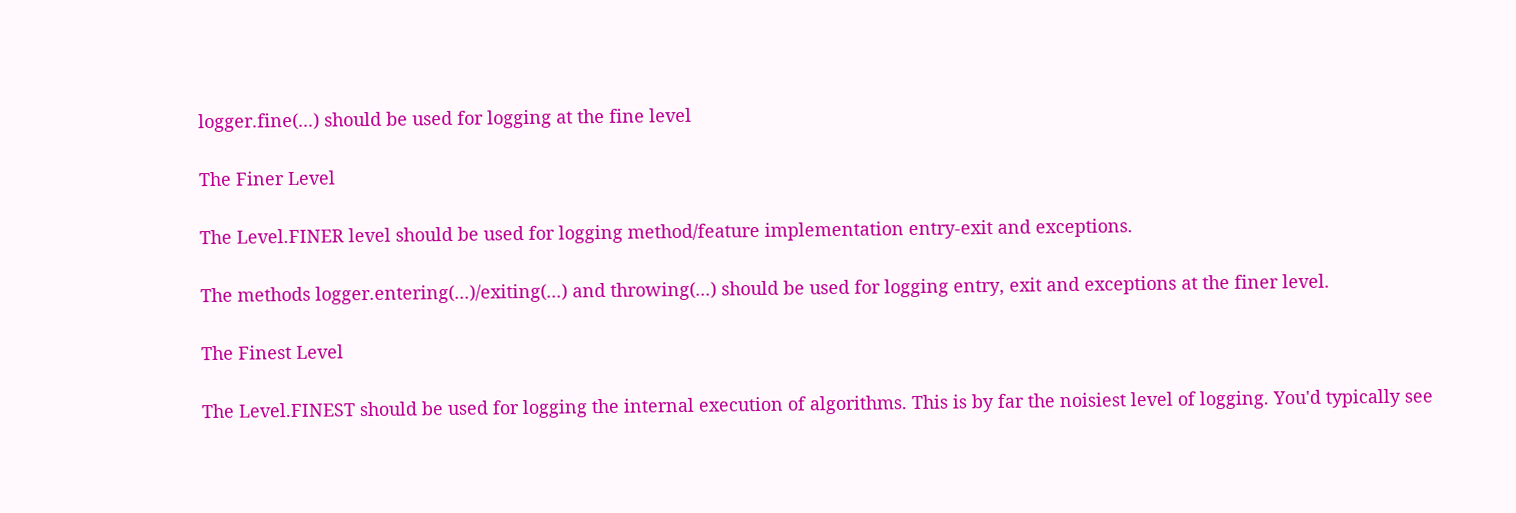logger.fine(...) should be used for logging at the fine level

The Finer Level

The Level.FINER level should be used for logging method/feature implementation entry-exit and exceptions.

The methods logger.entering(...)/exiting(...) and throwing(...) should be used for logging entry, exit and exceptions at the finer level.

The Finest Level

The Level.FINEST should be used for logging the internal execution of algorithms. This is by far the noisiest level of logging. You'd typically see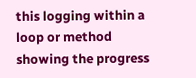this logging within a loop or method showing the progress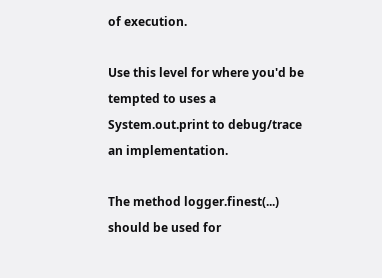of execution.

Use this level for where you'd be tempted to uses a System.out.print to debug/trace an implementation.

The method logger.finest(...) should be used for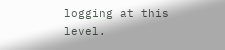logging at this level.